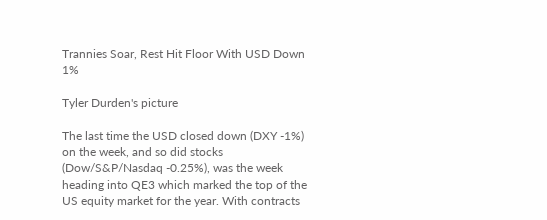Trannies Soar, Rest Hit Floor With USD Down 1%

Tyler Durden's picture

The last time the USD closed down (DXY -1%) on the week, and so did stocks (Dow/S&P/Nasdaq -0.25%), was the week heading into QE3 which marked the top of the US equity market for the year. With contracts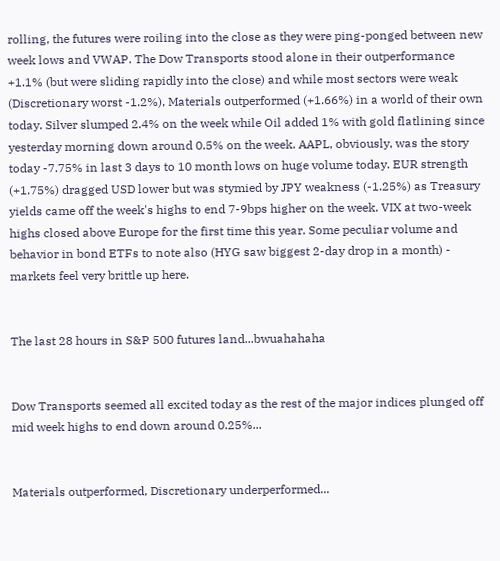rolling, the futures were roiling into the close as they were ping-ponged between new week lows and VWAP. The Dow Transports stood alone in their outperformance +1.1% (but were sliding rapidly into the close) and while most sectors were weak (Discretionary worst -1.2%), Materials outperformed (+1.66%) in a world of their own today. Silver slumped 2.4% on the week while Oil added 1% with gold flatlining since yesterday morning down around 0.5% on the week. AAPL, obviously, was the story today -7.75% in last 3 days to 10 month lows on huge volume today. EUR strength (+1.75%) dragged USD lower but was stymied by JPY weakness (-1.25%) as Treasury yields came off the week's highs to end 7-9bps higher on the week. VIX at two-week highs closed above Europe for the first time this year. Some peculiar volume and behavior in bond ETFs to note also (HYG saw biggest 2-day drop in a month) - markets feel very brittle up here.


The last 28 hours in S&P 500 futures land...bwuahahaha


Dow Transports seemed all excited today as the rest of the major indices plunged off mid week highs to end down around 0.25%...


Materials outperformed, Discretionary underperformed...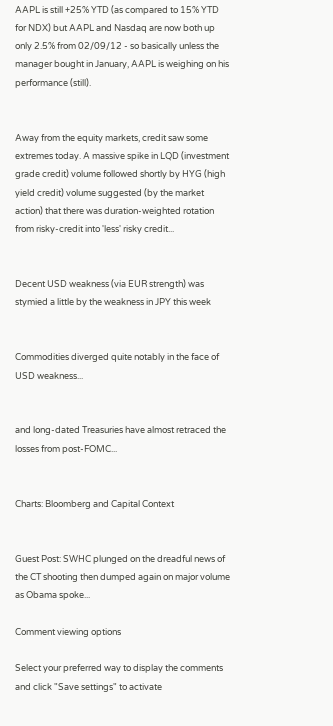AAPL is still +25% YTD (as compared to 15% YTD for NDX) but AAPL and Nasdaq are now both up only 2.5% from 02/09/12 - so basically unless the manager bought in January, AAPL is weighing on his performance (still).


Away from the equity markets, credit saw some extremes today. A massive spike in LQD (investment grade credit) volume followed shortly by HYG (high yield credit) volume suggested (by the market action) that there was duration-weighted rotation from risky-credit into 'less' risky credit...


Decent USD weakness (via EUR strength) was stymied a little by the weakness in JPY this week


Commodities diverged quite notably in the face of USD weakness...


and long-dated Treasuries have almost retraced the losses from post-FOMC...


Charts: Bloomberg and Capital Context


Guest Post: SWHC plunged on the dreadful news of the CT shooting then dumped again on major volume as Obama spoke...

Comment viewing options

Select your preferred way to display the comments and click "Save settings" to activate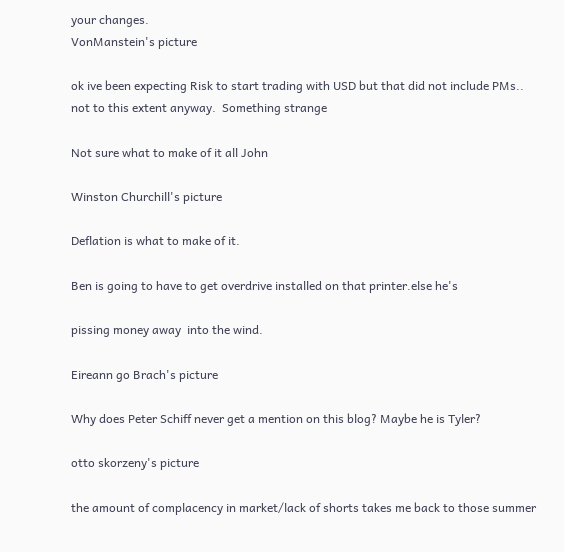your changes.
VonManstein's picture

ok ive been expecting Risk to start trading with USD but that did not include PMs.. not to this extent anyway.  Something strange

Not sure what to make of it all John

Winston Churchill's picture

Deflation is what to make of it.

Ben is going to have to get overdrive installed on that printer.else he's

pissing money away  into the wind.

Eireann go Brach's picture

Why does Peter Schiff never get a mention on this blog? Maybe he is Tyler?

otto skorzeny's picture

the amount of complacency in market/lack of shorts takes me back to those summer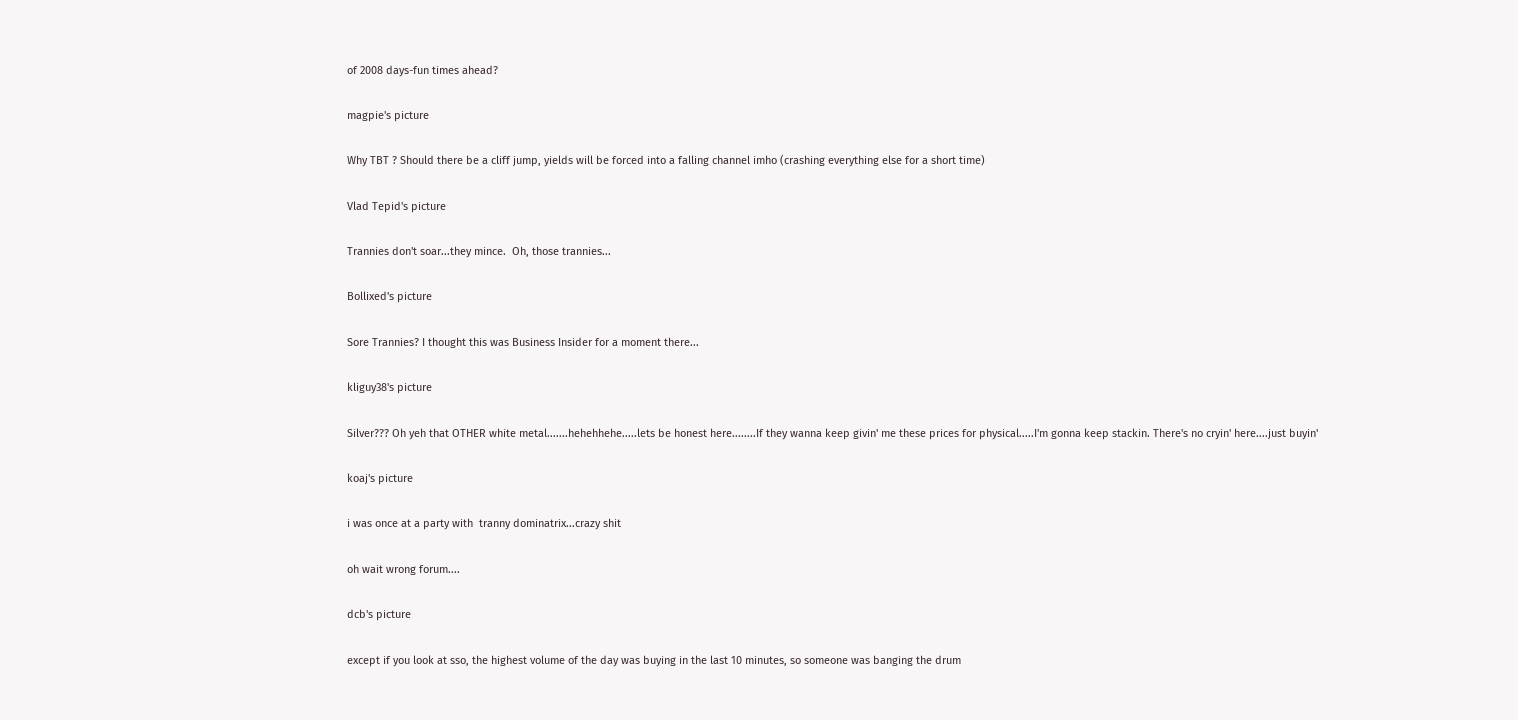of 2008 days-fun times ahead?

magpie's picture

Why TBT ? Should there be a cliff jump, yields will be forced into a falling channel imho (crashing everything else for a short time)

Vlad Tepid's picture

Trannies don't soar...they mince.  Oh, those trannies...

Bollixed's picture

Sore Trannies? I thought this was Business Insider for a moment there...

kliguy38's picture

Silver??? Oh yeh that OTHER white metal.......hehehhehe.....lets be honest here........If they wanna keep givin' me these prices for physical.....I'm gonna keep stackin. There's no cryin' here....just buyin'

koaj's picture

i was once at a party with  tranny dominatrix...crazy shit

oh wait wrong forum....

dcb's picture

except if you look at sso, the highest volume of the day was buying in the last 10 minutes, so someone was banging the drum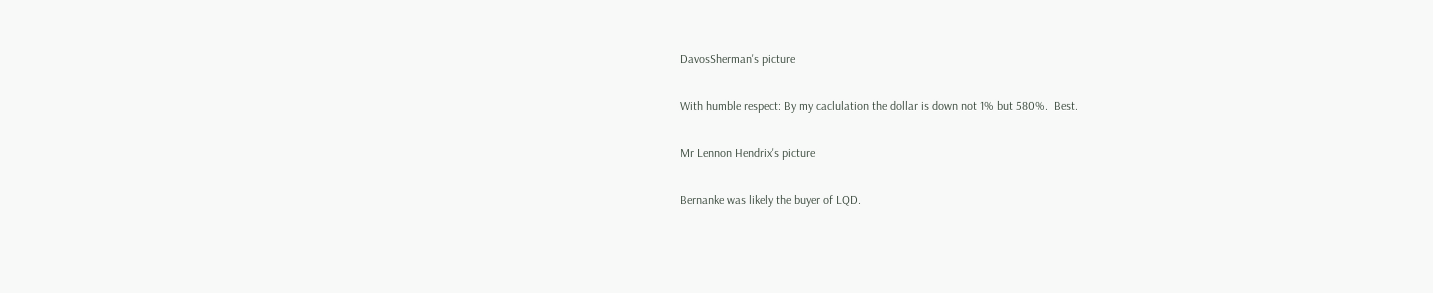DavosSherman's picture

With humble respect: By my caclulation the dollar is down not 1% but 580%.  Best.

Mr Lennon Hendrix's picture

Bernanke was likely the buyer of LQD.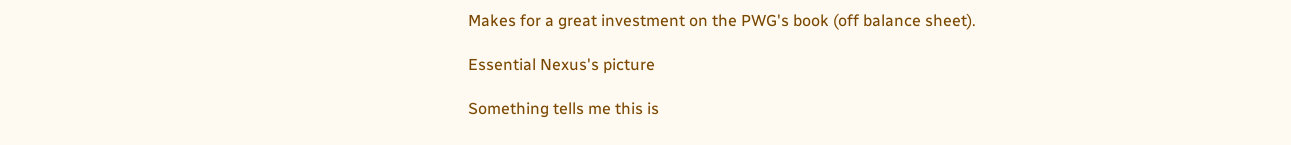Makes for a great investment on the PWG's book (off balance sheet).

Essential Nexus's picture

Something tells me this is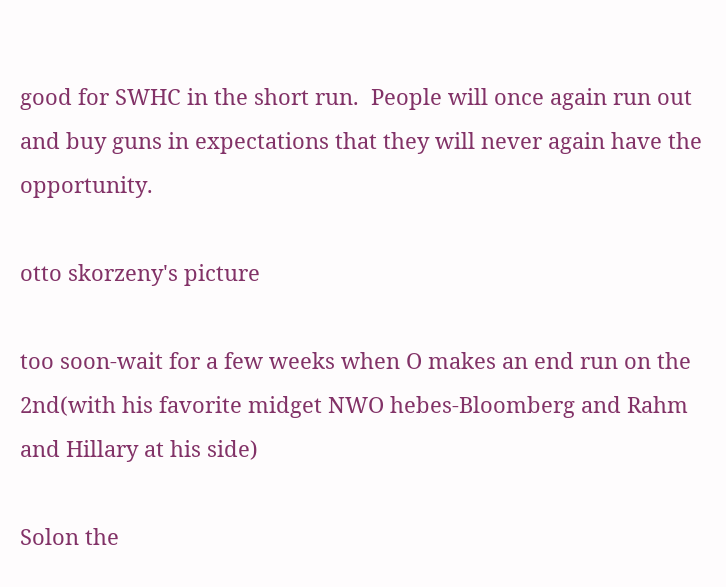good for SWHC in the short run.  People will once again run out and buy guns in expectations that they will never again have the opportunity.

otto skorzeny's picture

too soon-wait for a few weeks when O makes an end run on the 2nd(with his favorite midget NWO hebes-Bloomberg and Rahm and Hillary at his side)

Solon the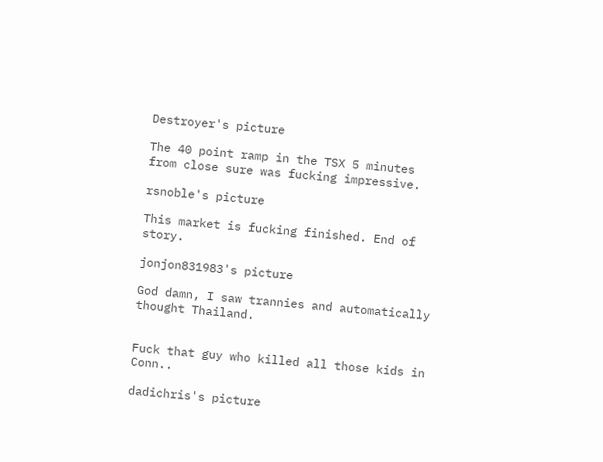Destroyer's picture

The 40 point ramp in the TSX 5 minutes from close sure was fucking impressive.

rsnoble's picture

This market is fucking finished. End of story.

jonjon831983's picture

God damn, I saw trannies and automatically thought Thailand.


Fuck that guy who killed all those kids in Conn..

dadichris's picture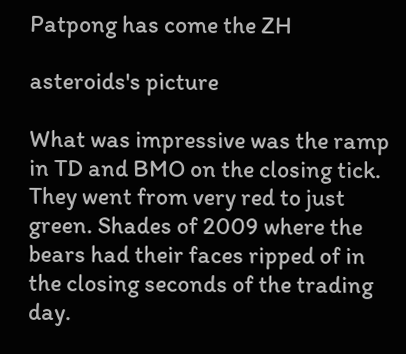Patpong has come the ZH

asteroids's picture

What was impressive was the ramp in TD and BMO on the closing tick. They went from very red to just green. Shades of 2009 where the bears had their faces ripped of in the closing seconds of the trading day.